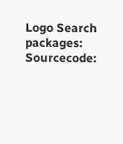Logo Search packages:
Sourcecode: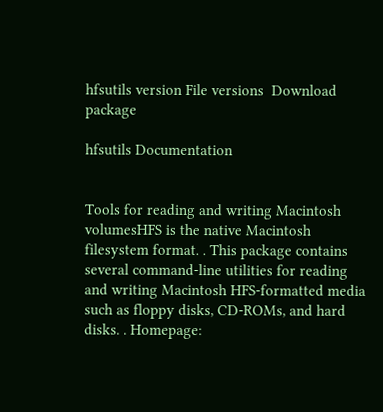hfsutils version File versions  Download package

hfsutils Documentation


Tools for reading and writing Macintosh volumesHFS is the native Macintosh filesystem format. . This package contains several command-line utilities for reading and writing Macintosh HFS-formatted media such as floppy disks, CD-ROMs, and hard disks. . Homepage: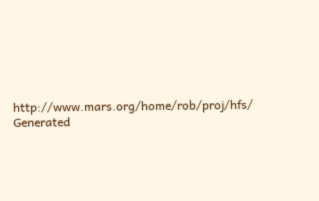http://www.mars.org/home/rob/proj/hfs/
Generated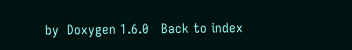by  Doxygen 1.6.0   Back to index